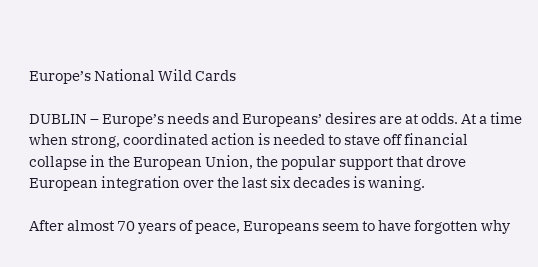Europe’s National Wild Cards

DUBLIN – Europe’s needs and Europeans’ desires are at odds. At a time when strong, coordinated action is needed to stave off financial collapse in the European Union, the popular support that drove European integration over the last six decades is waning.

After almost 70 years of peace, Europeans seem to have forgotten why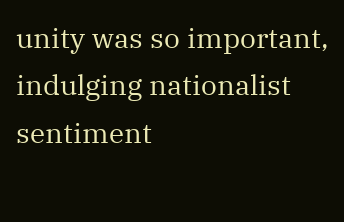unity was so important, indulging nationalist sentiment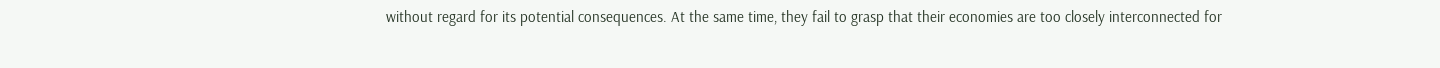without regard for its potential consequences. At the same time, they fail to grasp that their economies are too closely interconnected for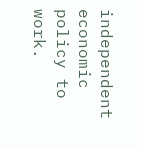independent economic policy to work.